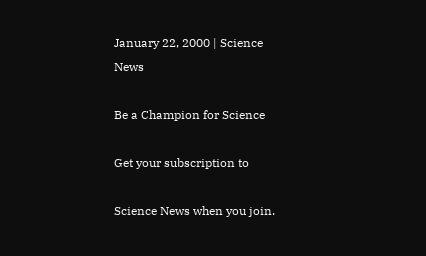January 22, 2000 | Science News

Be a Champion for Science

Get your subscription to

Science News when you join.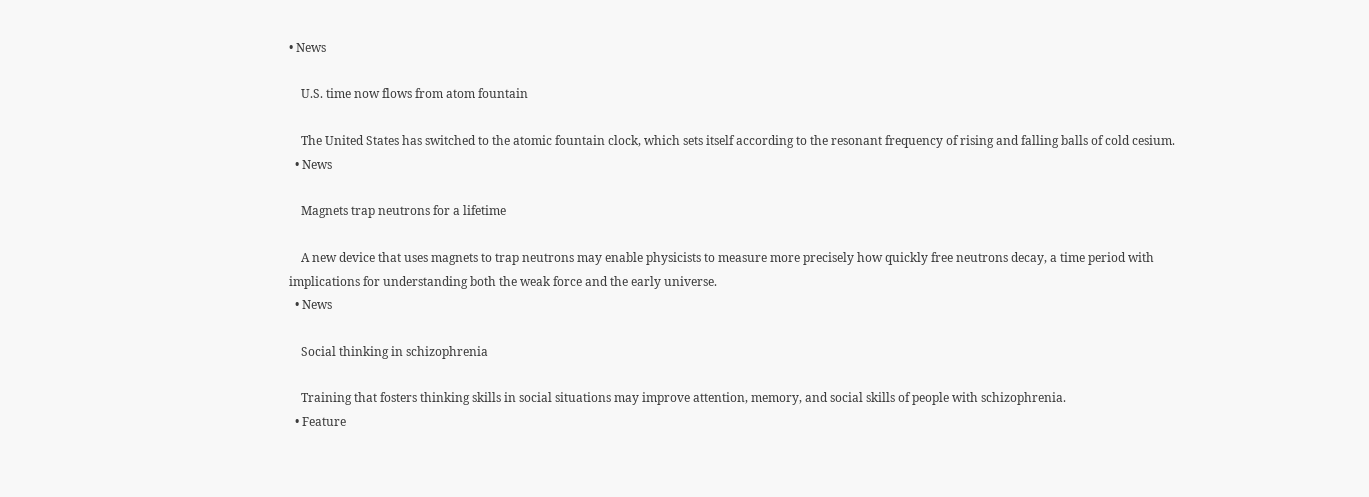• News

    U.S. time now flows from atom fountain

    The United States has switched to the atomic fountain clock, which sets itself according to the resonant frequency of rising and falling balls of cold cesium.
  • News

    Magnets trap neutrons for a lifetime

    A new device that uses magnets to trap neutrons may enable physicists to measure more precisely how quickly free neutrons decay, a time period with implications for understanding both the weak force and the early universe.
  • News

    Social thinking in schizophrenia

    Training that fosters thinking skills in social situations may improve attention, memory, and social skills of people with schizophrenia.
  • Feature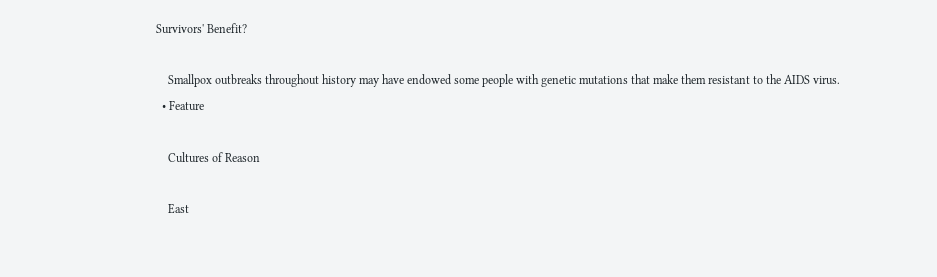Survivors' Benefit?

    Smallpox outbreaks throughout history may have endowed some people with genetic mutations that make them resistant to the AIDS virus.
  • Feature

    Cultures of Reason

    East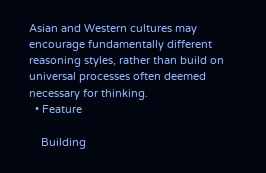Asian and Western cultures may encourage fundamentally different reasoning styles, rather than build on universal processes often deemed necessary for thinking.
  • Feature

    Building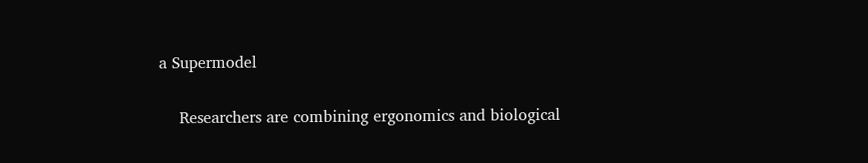a Supermodel

    Researchers are combining ergonomics and biological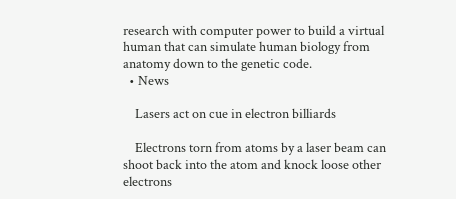research with computer power to build a virtual human that can simulate human biology from anatomy down to the genetic code.
  • News

    Lasers act on cue in electron billiards

    Electrons torn from atoms by a laser beam can shoot back into the atom and knock loose other electrons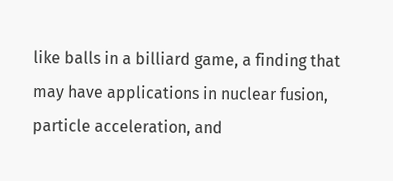like balls in a billiard game, a finding that may have applications in nuclear fusion, particle acceleration, and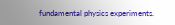fundamental physics experiments.